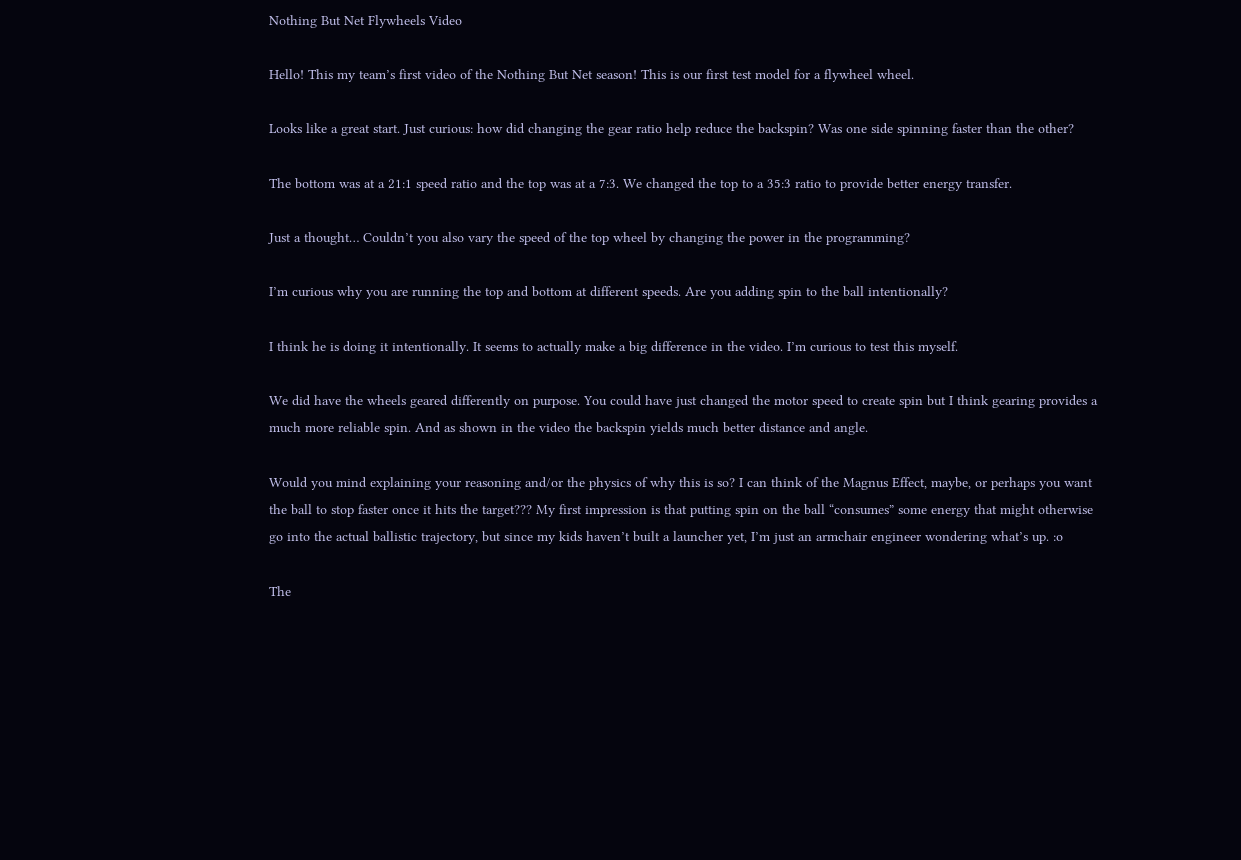Nothing But Net Flywheels Video

Hello! This my team’s first video of the Nothing But Net season! This is our first test model for a flywheel wheel.

Looks like a great start. Just curious: how did changing the gear ratio help reduce the backspin? Was one side spinning faster than the other?

The bottom was at a 21:1 speed ratio and the top was at a 7:3. We changed the top to a 35:3 ratio to provide better energy transfer.

Just a thought… Couldn’t you also vary the speed of the top wheel by changing the power in the programming?

I’m curious why you are running the top and bottom at different speeds. Are you adding spin to the ball intentionally?

I think he is doing it intentionally. It seems to actually make a big difference in the video. I’m curious to test this myself.

We did have the wheels geared differently on purpose. You could have just changed the motor speed to create spin but I think gearing provides a much more reliable spin. And as shown in the video the backspin yields much better distance and angle.

Would you mind explaining your reasoning and/or the physics of why this is so? I can think of the Magnus Effect, maybe, or perhaps you want the ball to stop faster once it hits the target??? My first impression is that putting spin on the ball “consumes” some energy that might otherwise go into the actual ballistic trajectory, but since my kids haven’t built a launcher yet, I’m just an armchair engineer wondering what’s up. :o

The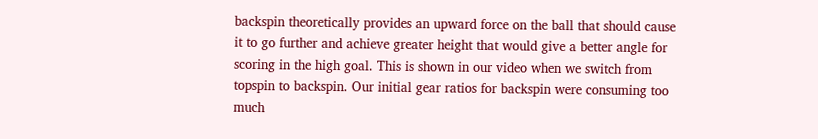backspin theoretically provides an upward force on the ball that should cause it to go further and achieve greater height that would give a better angle for scoring in the high goal. This is shown in our video when we switch from topspin to backspin. Our initial gear ratios for backspin were consuming too much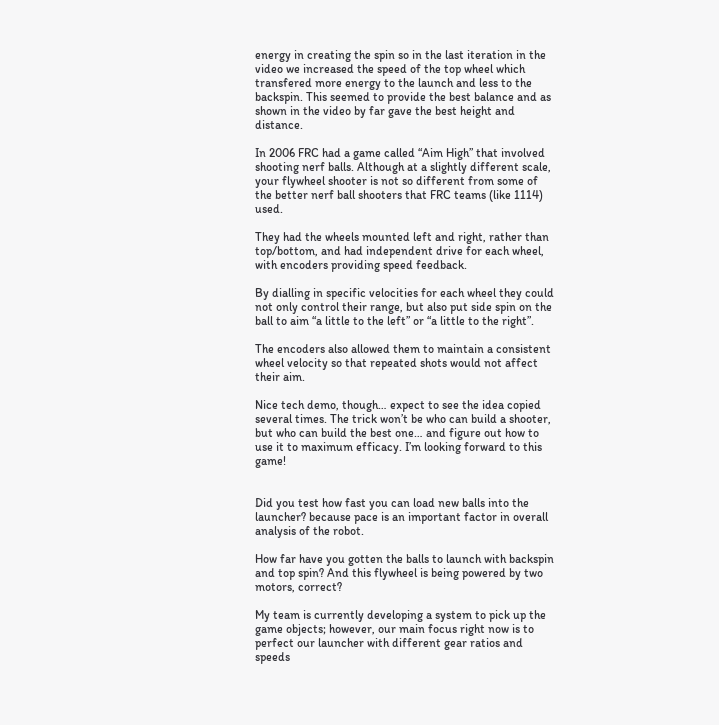energy in creating the spin so in the last iteration in the video we increased the speed of the top wheel which transfered more energy to the launch and less to the backspin. This seemed to provide the best balance and as shown in the video by far gave the best height and distance.

In 2006 FRC had a game called “Aim High” that involved shooting nerf balls. Although at a slightly different scale, your flywheel shooter is not so different from some of the better nerf ball shooters that FRC teams (like 1114) used.

They had the wheels mounted left and right, rather than top/bottom, and had independent drive for each wheel, with encoders providing speed feedback.

By dialling in specific velocities for each wheel they could not only control their range, but also put side spin on the ball to aim “a little to the left” or “a little to the right”.

The encoders also allowed them to maintain a consistent wheel velocity so that repeated shots would not affect their aim.

Nice tech demo, though… expect to see the idea copied several times. The trick won’t be who can build a shooter, but who can build the best one… and figure out how to use it to maximum efficacy. I’m looking forward to this game!


Did you test how fast you can load new balls into the launcher? because pace is an important factor in overall analysis of the robot.

How far have you gotten the balls to launch with backspin and top spin? And this flywheel is being powered by two motors, correct?

My team is currently developing a system to pick up the game objects; however, our main focus right now is to perfect our launcher with different gear ratios and speeds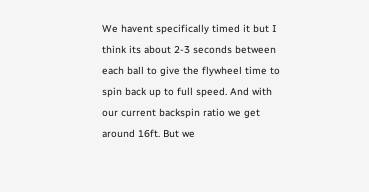We havent specifically timed it but I think its about 2-3 seconds between each ball to give the flywheel time to spin back up to full speed. And with our current backspin ratio we get around 16ft. But we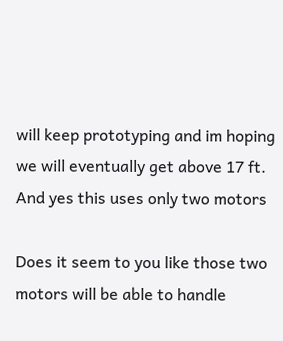will keep prototyping and im hoping we will eventually get above 17 ft. And yes this uses only two motors

Does it seem to you like those two motors will be able to handle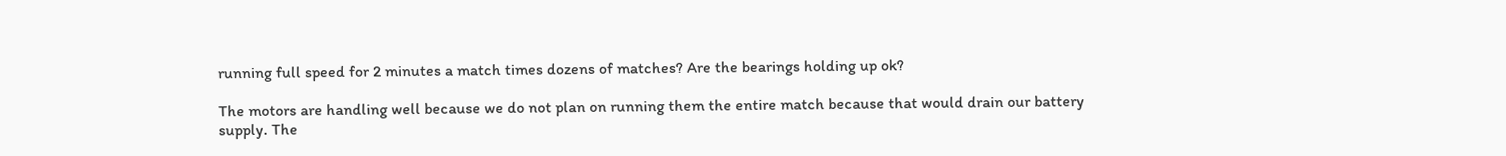running full speed for 2 minutes a match times dozens of matches? Are the bearings holding up ok?

The motors are handling well because we do not plan on running them the entire match because that would drain our battery supply. The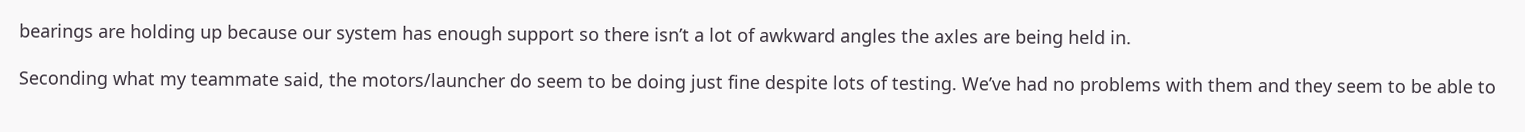bearings are holding up because our system has enough support so there isn’t a lot of awkward angles the axles are being held in.

Seconding what my teammate said, the motors/launcher do seem to be doing just fine despite lots of testing. We’ve had no problems with them and they seem to be able to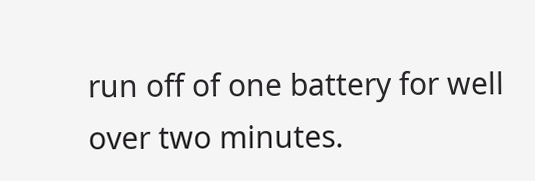run off of one battery for well over two minutes.